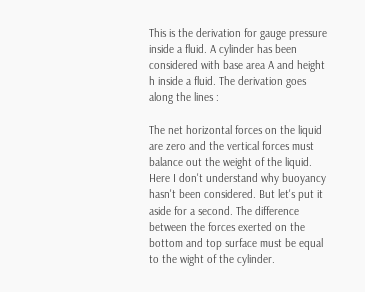This is the derivation for gauge pressure inside a fluid. A cylinder has been considered with base area A and height h inside a fluid. The derivation goes along the lines :

The net horizontal forces on the liquid are zero and the vertical forces must balance out the weight of the liquid. Here I don't understand why buoyancy hasn't been considered. But let's put it aside for a second. The difference between the forces exerted on the bottom and top surface must be equal to the wight of the cylinder.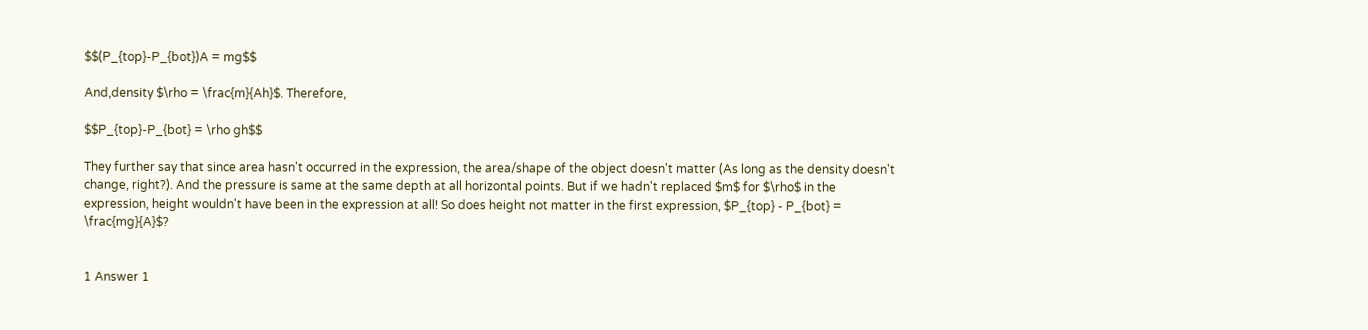$$(P_{top}-P_{bot})A = mg$$

And,density $\rho = \frac{m}{Ah}$. Therefore,

$$P_{top}-P_{bot} = \rho gh$$

They further say that since area hasn't occurred in the expression, the area/shape of the object doesn't matter (As long as the density doesn't change, right?). And the pressure is same at the same depth at all horizontal points. But if we hadn't replaced $m$ for $\rho$ in the expression, height wouldn't have been in the expression at all! So does height not matter in the first expression, $P_{top} - P_{bot} = \frac{mg}{A}$?


1 Answer 1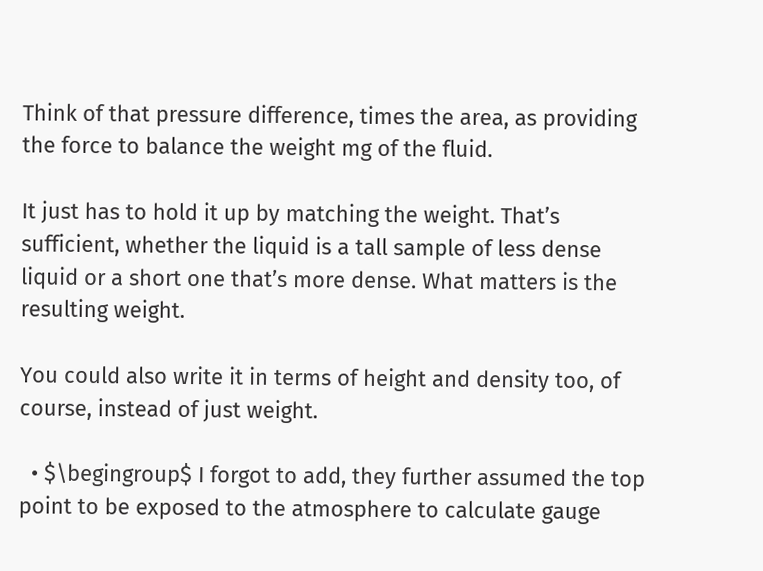Think of that pressure difference, times the area, as providing the force to balance the weight mg of the fluid.

It just has to hold it up by matching the weight. That’s sufficient, whether the liquid is a tall sample of less dense liquid or a short one that’s more dense. What matters is the resulting weight.

You could also write it in terms of height and density too, of course, instead of just weight.

  • $\begingroup$ I forgot to add, they further assumed the top point to be exposed to the atmosphere to calculate gauge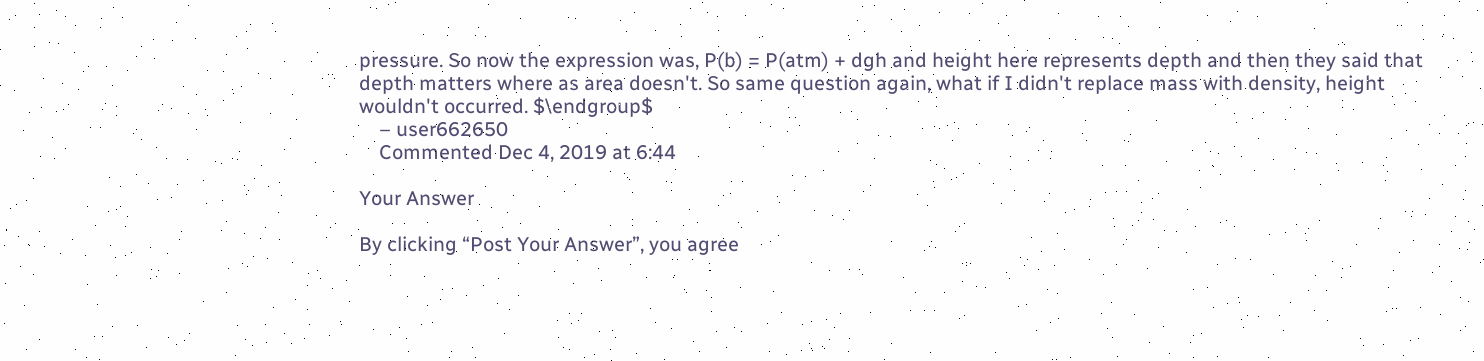pressure. So now the expression was, P(b) = P(atm) + dgh and height here represents depth and then they said that depth matters where as area doesn't. So same question again, what if I didn't replace mass with density, height wouldn't occurred. $\endgroup$
    – user662650
    Commented Dec 4, 2019 at 6:44

Your Answer

By clicking “Post Your Answer”, you agree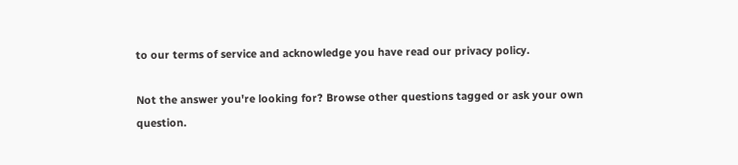to our terms of service and acknowledge you have read our privacy policy.

Not the answer you're looking for? Browse other questions tagged or ask your own question.